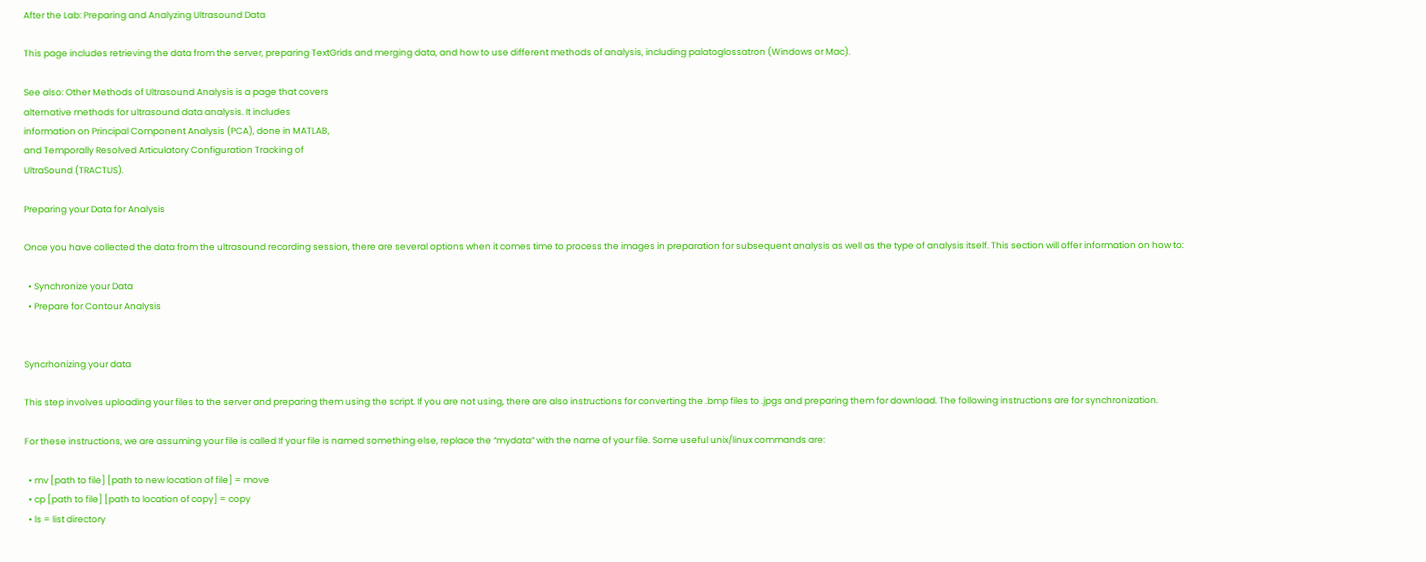After the Lab: Preparing and Analyzing Ultrasound Data

This page includes retrieving the data from the server, preparing TextGrids and merging data, and how to use different methods of analysis, including palatoglossatron (Windows or Mac).

See also: Other Methods of Ultrasound Analysis is a page that covers
alternative methods for ultrasound data analysis. It includes
information on Principal Component Analysis (PCA), done in MATLAB,
and Temporally Resolved Articulatory Configuration Tracking of
UltraSound (TRACTUS).

Preparing your Data for Analysis

Once you have collected the data from the ultrasound recording session, there are several options when it comes time to process the images in preparation for subsequent analysis as well as the type of analysis itself. This section will offer information on how to:

  • Synchronize your Data
  • Prepare for Contour Analysis


Syncrhonizing your data

This step involves uploading your files to the server and preparing them using the script. If you are not using, there are also instructions for converting the .bmp files to .jpgs and preparing them for download. The following instructions are for synchronization.

For these instructions, we are assuming your file is called If your file is named something else, replace the “mydata” with the name of your file. Some useful unix/linux commands are:

  • mv [path to file] [path to new location of file] = move
  • cp [path to file] [path to location of copy] = copy
  • ls = list directory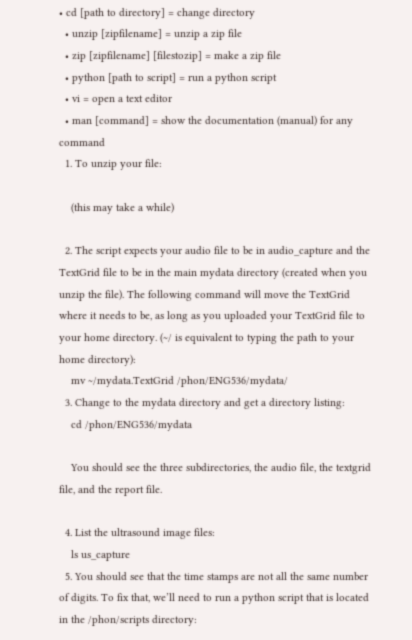• cd [path to directory] = change directory
  • unzip [zipfilename] = unzip a zip file
  • zip [zipfilename] [filestozip] = make a zip file
  • python [path to script] = run a python script
  • vi = open a text editor
  • man [command] = show the documentation (manual) for any command
  1. To unzip your file:

    (this may take a while)

  2. The script expects your audio file to be in audio_capture and the TextGrid file to be in the main mydata directory (created when you unzip the file). The following command will move the TextGrid where it needs to be, as long as you uploaded your TextGrid file to your home directory. (~/ is equivalent to typing the path to your home directory):
    mv ~/mydata.TextGrid /phon/ENG536/mydata/
  3. Change to the mydata directory and get a directory listing:
    cd /phon/ENG536/mydata

    You should see the three subdirectories, the audio file, the textgrid file, and the report file.

  4. List the ultrasound image files:
    ls us_capture
  5. You should see that the time stamps are not all the same number of digits. To fix that, we’ll need to run a python script that is located in the /phon/scripts directory: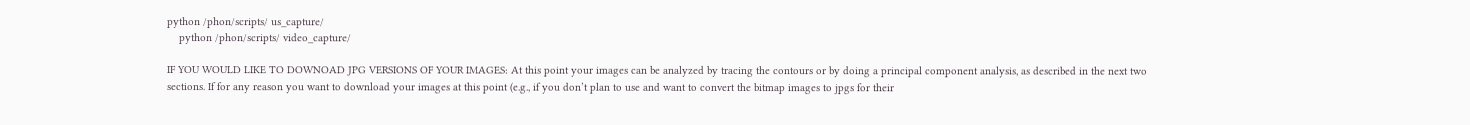python /phon/scripts/ us_capture/
    python /phon/scripts/ video_capture/

IF YOU WOULD LIKE TO DOWNOAD JPG VERSIONS OF YOUR IMAGES: At this point your images can be analyzed by tracing the contours or by doing a principal component analysis, as described in the next two sections. If for any reason you want to download your images at this point (e.g., if you don’t plan to use and want to convert the bitmap images to jpgs for their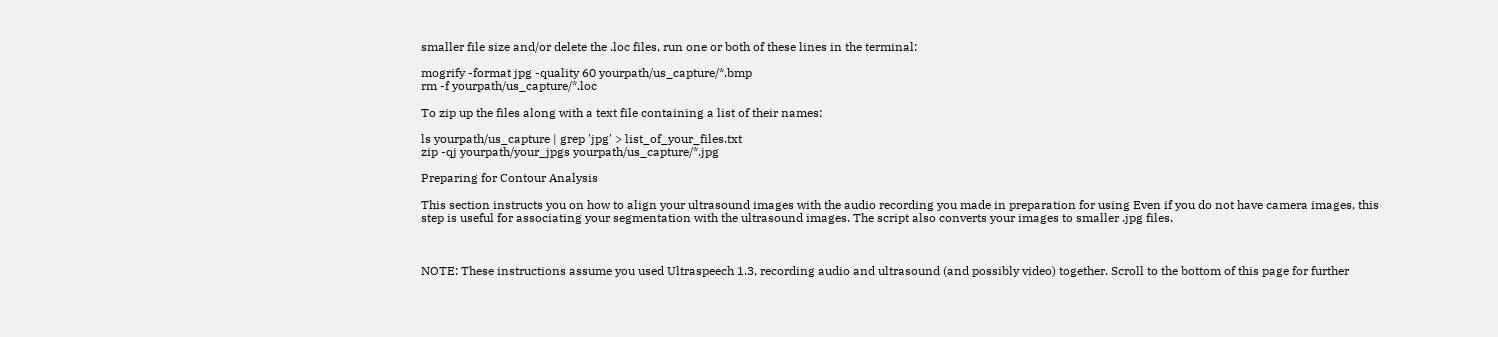smaller file size and/or delete the .loc files, run one or both of these lines in the terminal:

mogrify -format jpg -quality 60 yourpath/us_capture/*.bmp
rm -f yourpath/us_capture/*.loc

To zip up the files along with a text file containing a list of their names:

ls yourpath/us_capture | grep 'jpg' > list_of_your_files.txt
zip -qj yourpath/your_jpgs yourpath/us_capture/*.jpg

Preparing for Contour Analysis

This section instructs you on how to align your ultrasound images with the audio recording you made in preparation for using Even if you do not have camera images, this step is useful for associating your segmentation with the ultrasound images. The script also converts your images to smaller .jpg files.



NOTE: These instructions assume you used Ultraspeech 1.3, recording audio and ultrasound (and possibly video) together. Scroll to the bottom of this page for further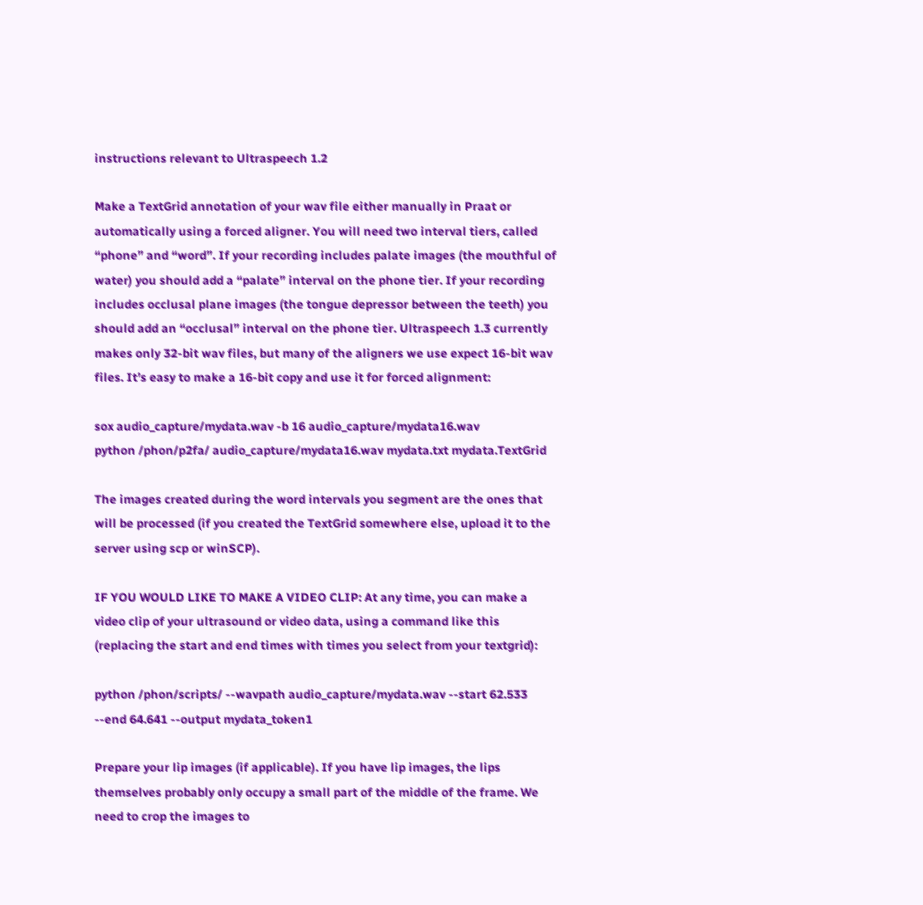instructions relevant to Ultraspeech 1.2

Make a TextGrid annotation of your wav file either manually in Praat or automatically using a forced aligner. You will need two interval tiers, called “phone” and “word”. If your recording includes palate images (the mouthful of water) you should add a “palate” interval on the phone tier. If your recording includes occlusal plane images (the tongue depressor between the teeth) you should add an “occlusal” interval on the phone tier. Ultraspeech 1.3 currently makes only 32-bit wav files, but many of the aligners we use expect 16-bit wav files. It’s easy to make a 16-bit copy and use it for forced alignment:

sox audio_capture/mydata.wav -b 16 audio_capture/mydata16.wav
python /phon/p2fa/ audio_capture/mydata16.wav mydata.txt mydata.TextGrid

The images created during the word intervals you segment are the ones that will be processed (if you created the TextGrid somewhere else, upload it to the server using scp or winSCP).

IF YOU WOULD LIKE TO MAKE A VIDEO CLIP: At any time, you can make a video clip of your ultrasound or video data, using a command like this (replacing the start and end times with times you select from your textgrid):

python /phon/scripts/ --wavpath audio_capture/mydata.wav --start 62.533 --end 64.641 --output mydata_token1

Prepare your lip images (if applicable). If you have lip images, the lips themselves probably only occupy a small part of the middle of the frame. We need to crop the images to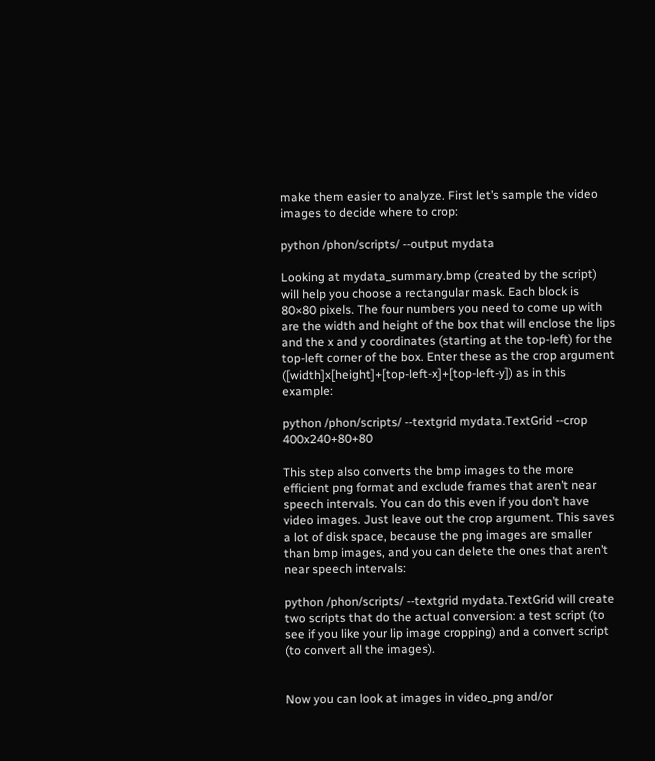make them easier to analyze. First let’s sample the video images to decide where to crop:

python /phon/scripts/ --output mydata

Looking at mydata_summary.bmp (created by the script) will help you choose a rectangular mask. Each block is 80×80 pixels. The four numbers you need to come up with are the width and height of the box that will enclose the lips and the x and y coordinates (starting at the top-left) for the top-left corner of the box. Enter these as the crop argument ([width]x[height]+[top-left-x]+[top-left-y]) as in this example:

python /phon/scripts/ --textgrid mydata.TextGrid --crop 400x240+80+80

This step also converts the bmp images to the more efficient png format and exclude frames that aren’t near speech intervals. You can do this even if you don’t have video images. Just leave out the crop argument. This saves a lot of disk space, because the png images are smaller than bmp images, and you can delete the ones that aren’t near speech intervals:

python /phon/scripts/ --textgrid mydata.TextGrid will create two scripts that do the actual conversion: a test script (to see if you like your lip image cropping) and a convert script (to convert all the images).


Now you can look at images in video_png and/or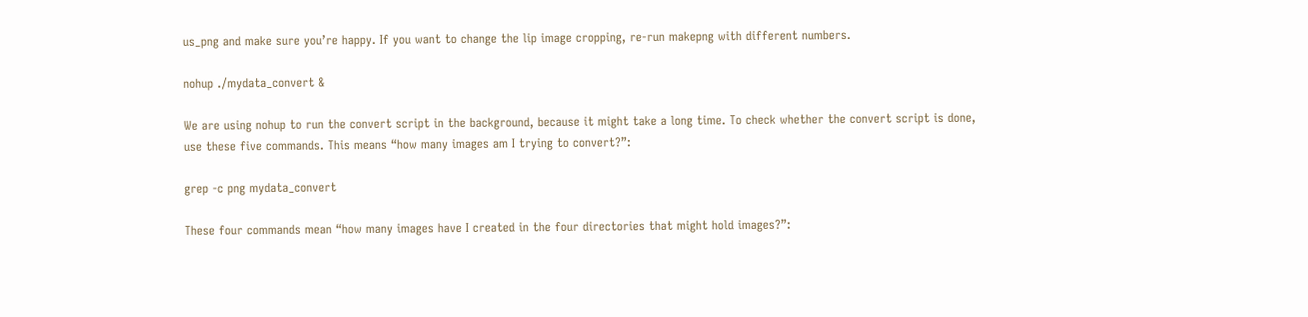us_png and make sure you’re happy. If you want to change the lip image cropping, re-run makepng with different numbers.

nohup ./mydata_convert &

We are using nohup to run the convert script in the background, because it might take a long time. To check whether the convert script is done, use these five commands. This means “how many images am I trying to convert?”:

grep -c png mydata_convert

These four commands mean “how many images have I created in the four directories that might hold images?”: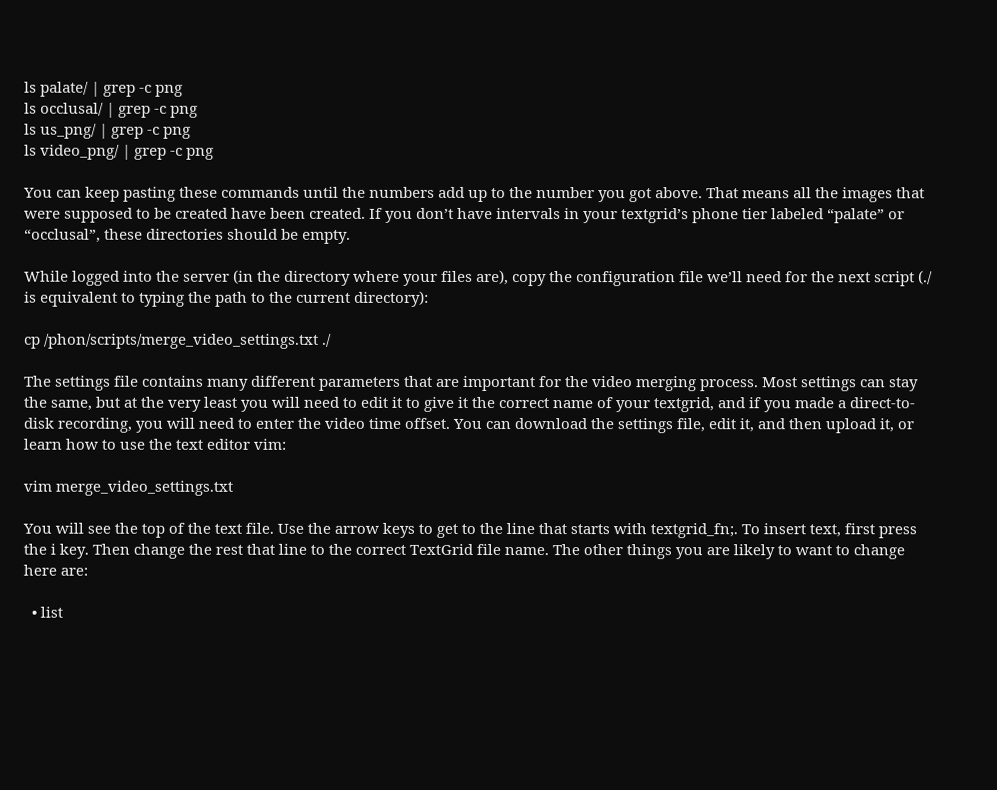ls palate/ | grep -c png
ls occlusal/ | grep -c png
ls us_png/ | grep -c png
ls video_png/ | grep -c png

You can keep pasting these commands until the numbers add up to the number you got above. That means all the images that were supposed to be created have been created. If you don’t have intervals in your textgrid’s phone tier labeled “palate” or “occlusal”, these directories should be empty.

While logged into the server (in the directory where your files are), copy the configuration file we’ll need for the next script (./ is equivalent to typing the path to the current directory):

cp /phon/scripts/merge_video_settings.txt ./

The settings file contains many different parameters that are important for the video merging process. Most settings can stay the same, but at the very least you will need to edit it to give it the correct name of your textgrid, and if you made a direct-to-disk recording, you will need to enter the video time offset. You can download the settings file, edit it, and then upload it, or learn how to use the text editor vim:

vim merge_video_settings.txt

You will see the top of the text file. Use the arrow keys to get to the line that starts with textgrid_fn;. To insert text, first press the i key. Then change the rest that line to the correct TextGrid file name. The other things you are likely to want to change here are:

  • list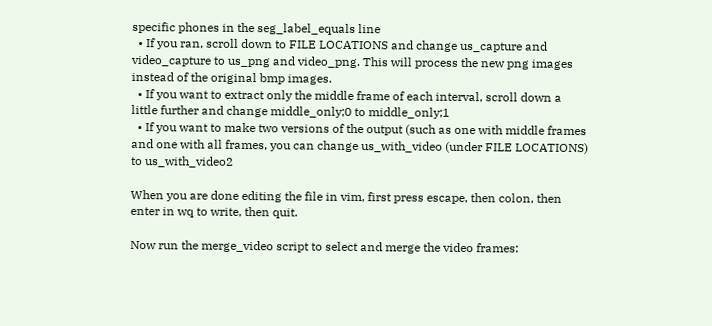specific phones in the seg_label_equals line
  • If you ran, scroll down to FILE LOCATIONS and change us_capture and video_capture to us_png and video_png. This will process the new png images instead of the original bmp images.
  • If you want to extract only the middle frame of each interval, scroll down a little further and change middle_only;0 to middle_only;1
  • If you want to make two versions of the output (such as one with middle frames and one with all frames, you can change us_with_video (under FILE LOCATIONS) to us_with_video2

When you are done editing the file in vim, first press escape, then colon, then enter in wq to write, then quit.

Now run the merge_video script to select and merge the video frames: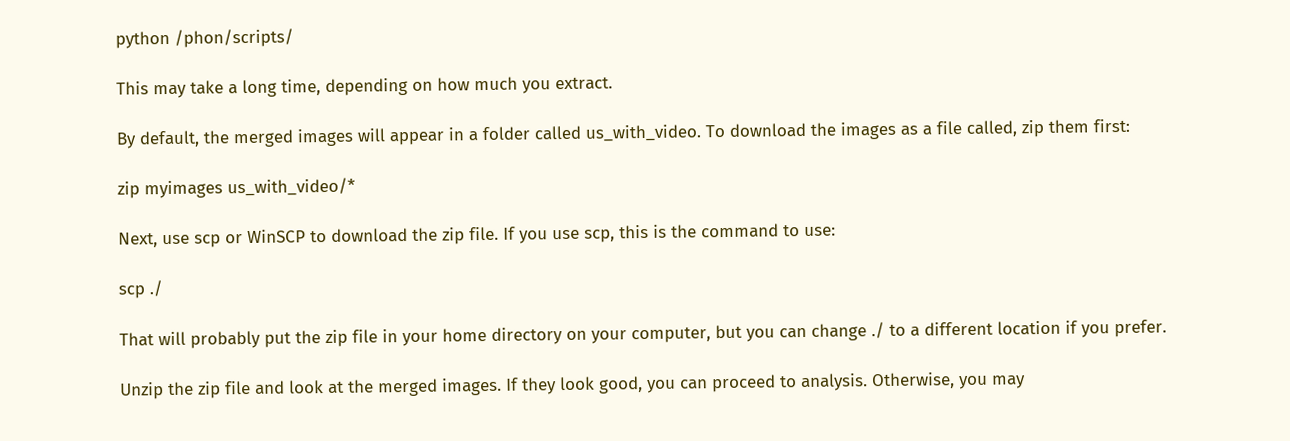python /phon/scripts/

This may take a long time, depending on how much you extract.

By default, the merged images will appear in a folder called us_with_video. To download the images as a file called, zip them first:

zip myimages us_with_video/*

Next, use scp or WinSCP to download the zip file. If you use scp, this is the command to use:

scp ./

That will probably put the zip file in your home directory on your computer, but you can change ./ to a different location if you prefer.

Unzip the zip file and look at the merged images. If they look good, you can proceed to analysis. Otherwise, you may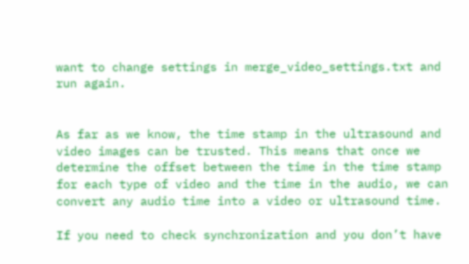want to change settings in merge_video_settings.txt and run again.


As far as we know, the time stamp in the ultrasound and video images can be trusted. This means that once we determine the offset between the time in the time stamp for each type of video and the time in the audio, we can convert any audio time into a video or ultrasound time.

If you need to check synchronization and you don’t have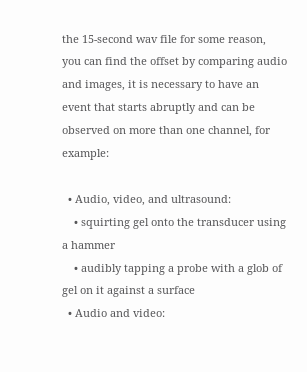the 15-second wav file for some reason, you can find the offset by comparing audio and images, it is necessary to have an event that starts abruptly and can be observed on more than one channel, for example:

  • Audio, video, and ultrasound:
    • squirting gel onto the transducer using a hammer
    • audibly tapping a probe with a glob of gel on it against a surface
  • Audio and video: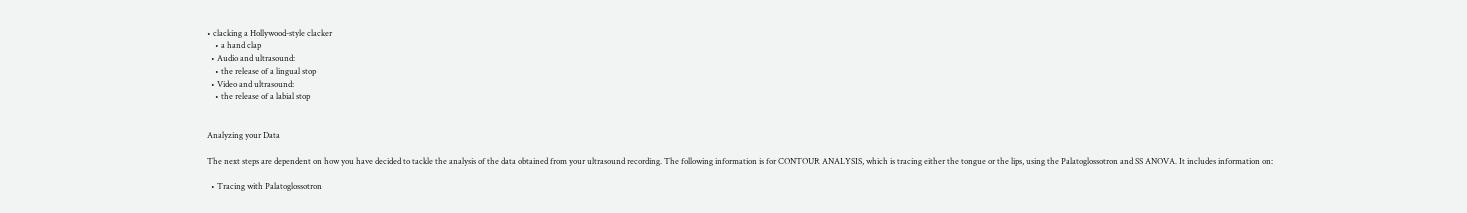• clacking a Hollywood-style clacker
    • a hand clap
  • Audio and ultrasound:
    • the release of a lingual stop
  • Video and ultrasound:
    • the release of a labial stop


Analyzing your Data

The next steps are dependent on how you have decided to tackle the analysis of the data obtained from your ultrasound recording. The following information is for CONTOUR ANALYSIS, which is tracing either the tongue or the lips, using the Palatoglossotron and SS ANOVA. It includes information on:

  • Tracing with Palatoglossotron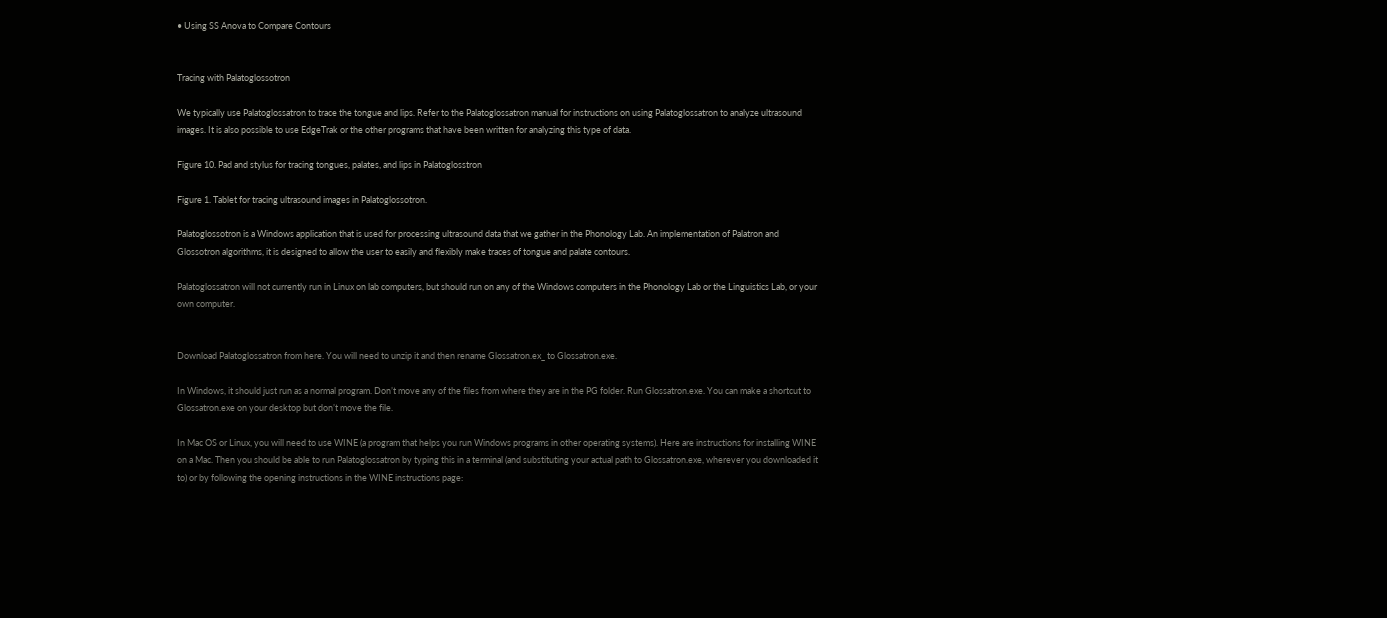• Using SS Anova to Compare Contours


Tracing with Palatoglossotron

We typically use Palatoglossatron to trace the tongue and lips. Refer to the Palatoglossatron manual for instructions on using Palatoglossatron to analyze ultrasound images. It is also possible to use EdgeTrak or the other programs that have been written for analyzing this type of data.

Figure 10. Pad and stylus for tracing tongues, palates, and lips in Palatoglosstron

Figure 1. Tablet for tracing ultrasound images in Palatoglossotron.

Palatoglossotron is a Windows application that is used for processing ultrasound data that we gather in the Phonology Lab. An implementation of Palatron and Glossotron algorithms, it is designed to allow the user to easily and flexibly make traces of tongue and palate contours.

Palatoglossatron will not currently run in Linux on lab computers, but should run on any of the Windows computers in the Phonology Lab or the Linguistics Lab, or your own computer.


Download Palatoglossatron from here. You will need to unzip it and then rename Glossatron.ex_ to Glossatron.exe.

In Windows, it should just run as a normal program. Don’t move any of the files from where they are in the PG folder. Run Glossatron.exe. You can make a shortcut to Glossatron.exe on your desktop but don’t move the file.

In Mac OS or Linux, you will need to use WINE (a program that helps you run Windows programs in other operating systems). Here are instructions for installing WINE on a Mac. Then you should be able to run Palatoglossatron by typing this in a terminal (and substituting your actual path to Glossatron.exe, wherever you downloaded it to) or by following the opening instructions in the WINE instructions page: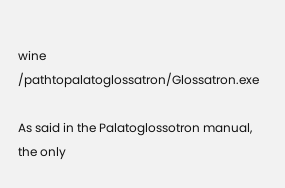wine /pathtopalatoglossatron/Glossatron.exe

As said in the Palatoglossotron manual, the only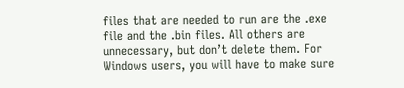files that are needed to run are the .exe file and the .bin files. All others are unnecessary, but don’t delete them. For Windows users, you will have to make sure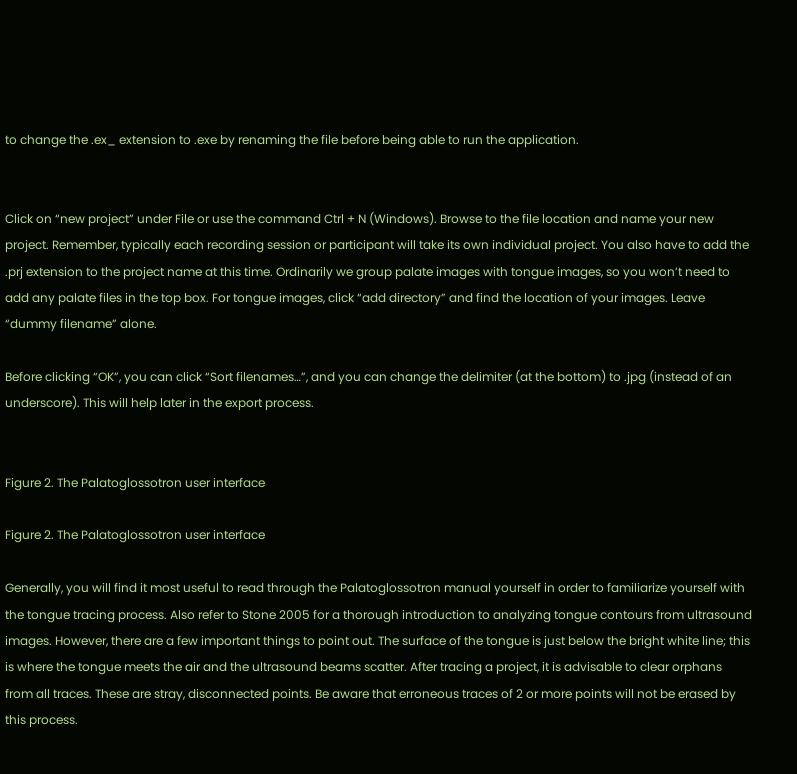to change the .ex_ extension to .exe by renaming the file before being able to run the application.


Click on “new project” under File or use the command Ctrl + N (Windows). Browse to the file location and name your new project. Remember, typically each recording session or participant will take its own individual project. You also have to add the .prj extension to the project name at this time. Ordinarily we group palate images with tongue images, so you won’t need to add any palate files in the top box. For tongue images, click “add directory” and find the location of your images. Leave “dummy filename” alone.

Before clicking “OK”, you can click “Sort filenames…”, and you can change the delimiter (at the bottom) to .jpg (instead of an underscore). This will help later in the export process.


Figure 2. The Palatoglossotron user interface

Figure 2. The Palatoglossotron user interface

Generally, you will find it most useful to read through the Palatoglossotron manual yourself in order to familiarize yourself with the tongue tracing process. Also refer to Stone 2005 for a thorough introduction to analyzing tongue contours from ultrasound images. However, there are a few important things to point out. The surface of the tongue is just below the bright white line; this is where the tongue meets the air and the ultrasound beams scatter. After tracing a project, it is advisable to clear orphans from all traces. These are stray, disconnected points. Be aware that erroneous traces of 2 or more points will not be erased by this process.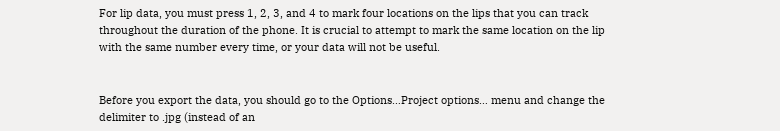For lip data, you must press 1, 2, 3, and 4 to mark four locations on the lips that you can track throughout the duration of the phone. It is crucial to attempt to mark the same location on the lip with the same number every time, or your data will not be useful.


Before you export the data, you should go to the Options…Project options… menu and change the delimiter to .jpg (instead of an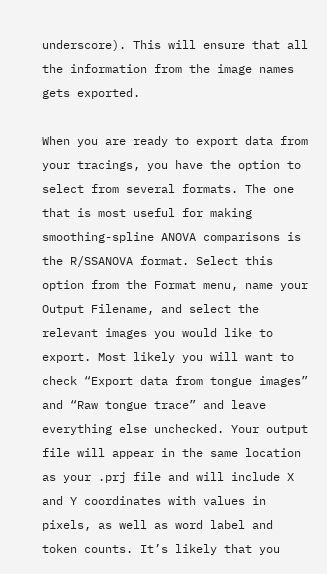underscore). This will ensure that all the information from the image names gets exported.

When you are ready to export data from your tracings, you have the option to select from several formats. The one that is most useful for making smoothing-spline ANOVA comparisons is the R/SSANOVA format. Select this option from the Format menu, name your Output Filename, and select the relevant images you would like to export. Most likely you will want to check “Export data from tongue images” and “Raw tongue trace” and leave everything else unchecked. Your output file will appear in the same location as your .prj file and will include X and Y coordinates with values in pixels, as well as word label and token counts. It’s likely that you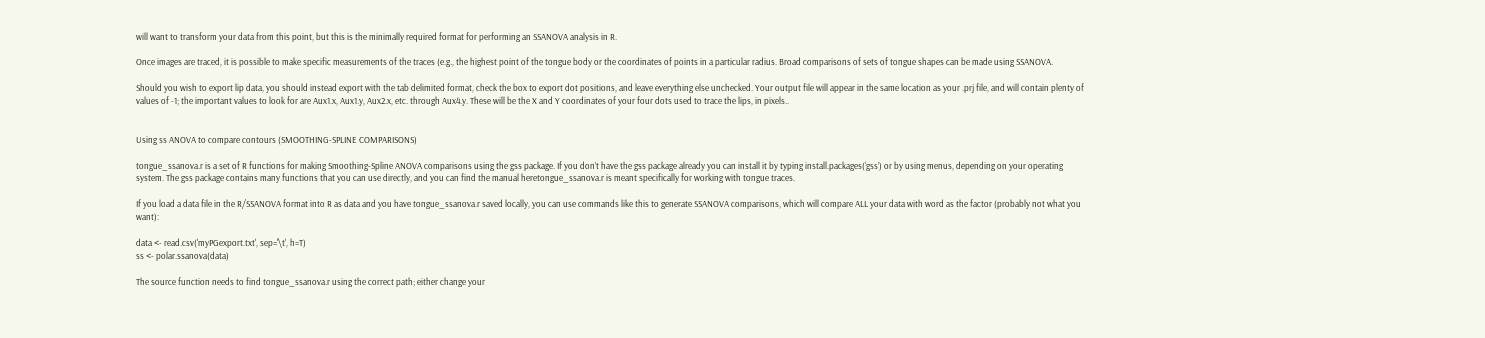will want to transform your data from this point, but this is the minimally required format for performing an SSANOVA analysis in R.

Once images are traced, it is possible to make specific measurements of the traces (e.g., the highest point of the tongue body or the coordinates of points in a particular radius. Broad comparisons of sets of tongue shapes can be made using SSANOVA.

Should you wish to export lip data, you should instead export with the tab delimited format, check the box to export dot positions, and leave everything else unchecked. Your output file will appear in the same location as your .prj file, and will contain plenty of values of -1; the important values to look for are Aux1.x, Aux1.y, Aux2.x, etc. through Aux4.y. These will be the X and Y coordinates of your four dots used to trace the lips, in pixels..


Using ss ANOVA to compare contours (SMOOTHING-SPLINE COMPARISONS)

tongue_ssanova.r is a set of R functions for making Smoothing-Spline ANOVA comparisons using the gss package. If you don’t have the gss package already you can install it by typing install.packages(‘gss’) or by using menus, depending on your operating system. The gss package contains many functions that you can use directly, and you can find the manual heretongue_ssanova.r is meant specifically for working with tongue traces.

If you load a data file in the R/SSANOVA format into R as data and you have tongue_ssanova.r saved locally, you can use commands like this to generate SSANOVA comparisons, which will compare ALL your data with word as the factor (probably not what you want):

data <- read.csv('myPGexport.txt', sep='\t', h=T)
ss <- polar.ssanova(data)

The source function needs to find tongue_ssanova.r using the correct path; either change your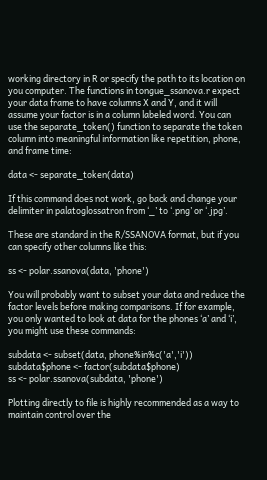working directory in R or specify the path to its location on you computer. The functions in tongue_ssanova.r expect your data frame to have columns X and Y, and it will assume your factor is in a column labeled word. You can use the separate_token() function to separate the token column into meaningful information like repetition, phone, and frame time:

data <- separate_token(data)

If this command does not work, go back and change your delimiter in palatoglossatron from ‘_’ to ‘.png’ or ‘.jpg’.

These are standard in the R/SSANOVA format, but if you can specify other columns like this:

ss <- polar.ssanova(data, 'phone')

You will probably want to subset your data and reduce the factor levels before making comparisons. If for example, you only wanted to look at data for the phones ‘a’ and ‘i’, you might use these commands:

subdata <- subset(data, phone%in%c('a','i'))
subdata$phone <- factor(subdata$phone)
ss <- polar.ssanova(subdata, 'phone')

Plotting directly to file is highly recommended as a way to maintain control over the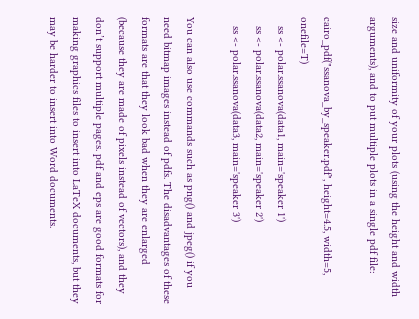size and uniformity of your plots (using the height and width arguments), and to put multiple plots in a single pdf file:

cairo_pdf("ssanova_by_speaker.pdf", height=4.5, width=5, onefile=T)
   ss <- polar.ssanova(data1, main='speaker 1')
   ss <- polar.ssanova(data2, main='speaker 2')
   ss <- polar.ssanova(data3, main='speaker 3')

You can also use commands such as png() and jpeg() if you need bitmap images instead of pdfs. The disadvantages of these formats are that they look bad when they are enlarged (because they are made of pixels instead of vectors), and they don’t support multiple pages. pdf and eps are good formats for making graphics files to insert into LaTeX documents, but they may be harder to insert into Word documents.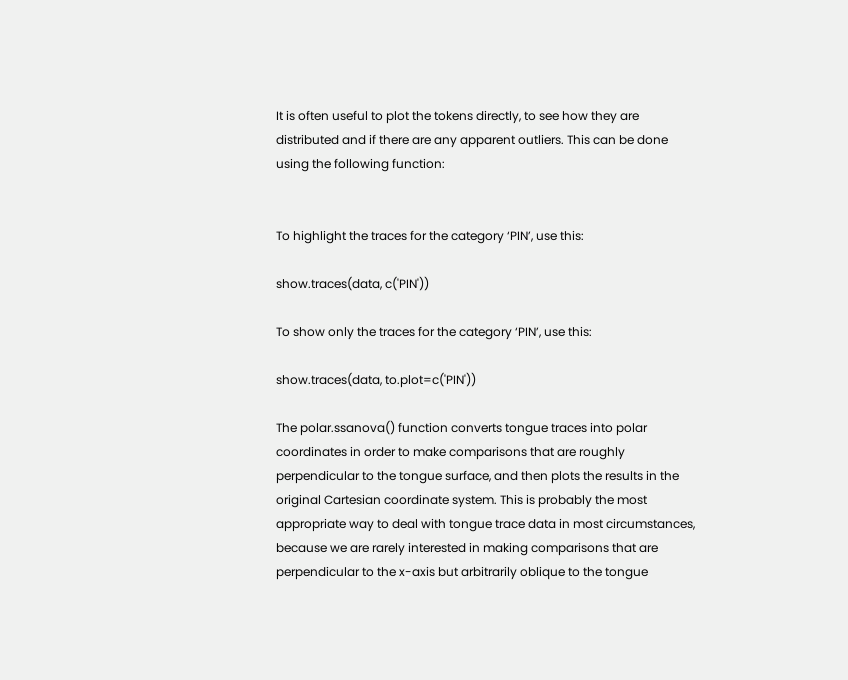It is often useful to plot the tokens directly, to see how they are distributed and if there are any apparent outliers. This can be done using the following function:


To highlight the traces for the category ‘PIN’, use this:

show.traces(data, c('PIN'))

To show only the traces for the category ‘PIN’, use this:

show.traces(data, to.plot=c('PIN'))

The polar.ssanova() function converts tongue traces into polar coordinates in order to make comparisons that are roughly perpendicular to the tongue surface, and then plots the results in the original Cartesian coordinate system. This is probably the most appropriate way to deal with tongue trace data in most circumstances, because we are rarely interested in making comparisons that are perpendicular to the x-axis but arbitrarily oblique to the tongue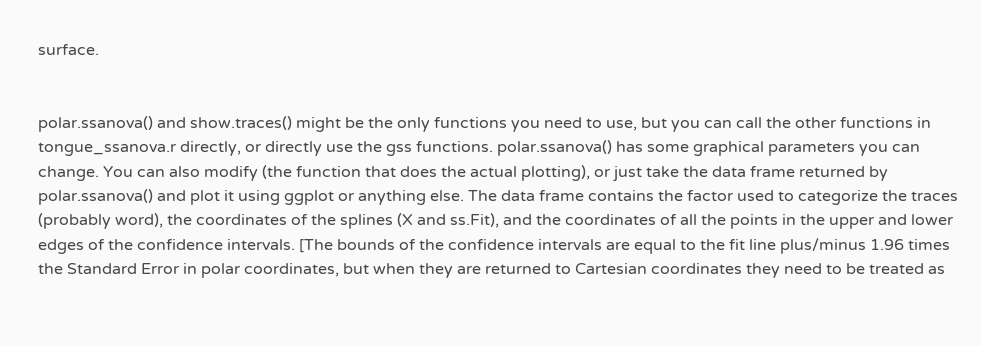surface.


polar.ssanova() and show.traces() might be the only functions you need to use, but you can call the other functions in tongue_ssanova.r directly, or directly use the gss functions. polar.ssanova() has some graphical parameters you can change. You can also modify (the function that does the actual plotting), or just take the data frame returned by polar.ssanova() and plot it using ggplot or anything else. The data frame contains the factor used to categorize the traces (probably word), the coordinates of the splines (X and ss.Fit), and the coordinates of all the points in the upper and lower edges of the confidence intervals. [The bounds of the confidence intervals are equal to the fit line plus/minus 1.96 times the Standard Error in polar coordinates, but when they are returned to Cartesian coordinates they need to be treated as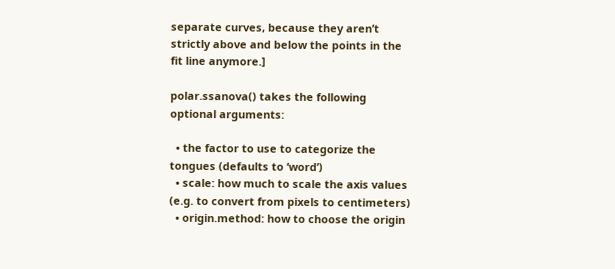separate curves, because they aren’t strictly above and below the points in the fit line anymore.]

polar.ssanova() takes the following optional arguments:

  • the factor to use to categorize the tongues (defaults to ‘word’)
  • scale: how much to scale the axis values (e.g. to convert from pixels to centimeters)
  • origin.method: how to choose the origin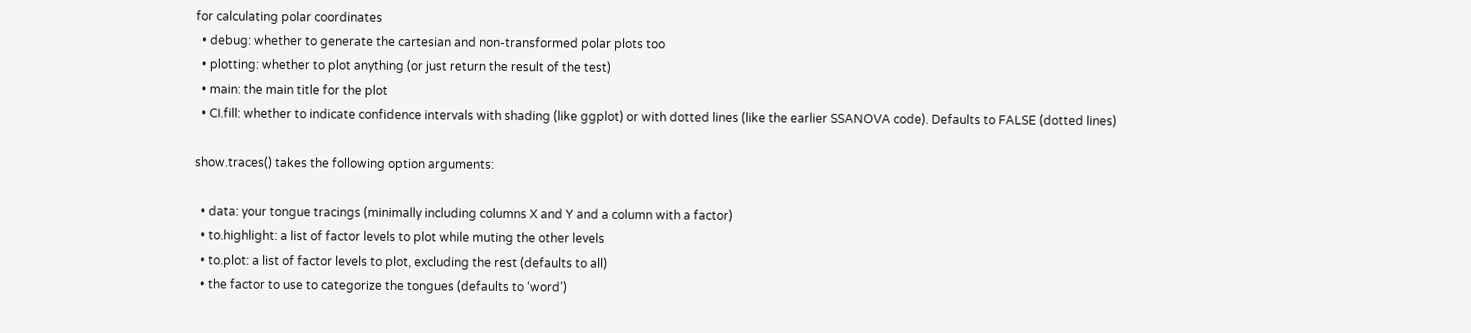for calculating polar coordinates
  • debug: whether to generate the cartesian and non-transformed polar plots too
  • plotting: whether to plot anything (or just return the result of the test)
  • main: the main title for the plot
  • CI.fill: whether to indicate confidence intervals with shading (like ggplot) or with dotted lines (like the earlier SSANOVA code). Defaults to FALSE (dotted lines)

show.traces() takes the following option arguments:

  • data: your tongue tracings (minimally including columns X and Y and a column with a factor)
  • to.highlight: a list of factor levels to plot while muting the other levels
  • to.plot: a list of factor levels to plot, excluding the rest (defaults to all)
  • the factor to use to categorize the tongues (defaults to ‘word’)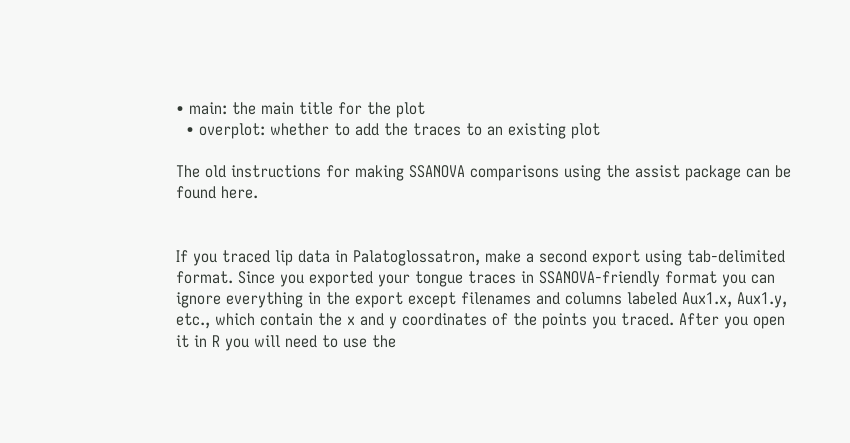• main: the main title for the plot
  • overplot: whether to add the traces to an existing plot

The old instructions for making SSANOVA comparisons using the assist package can be found here.


If you traced lip data in Palatoglossatron, make a second export using tab-delimited format. Since you exported your tongue traces in SSANOVA-friendly format you can ignore everything in the export except filenames and columns labeled Aux1.x, Aux1.y, etc., which contain the x and y coordinates of the points you traced. After you open it in R you will need to use the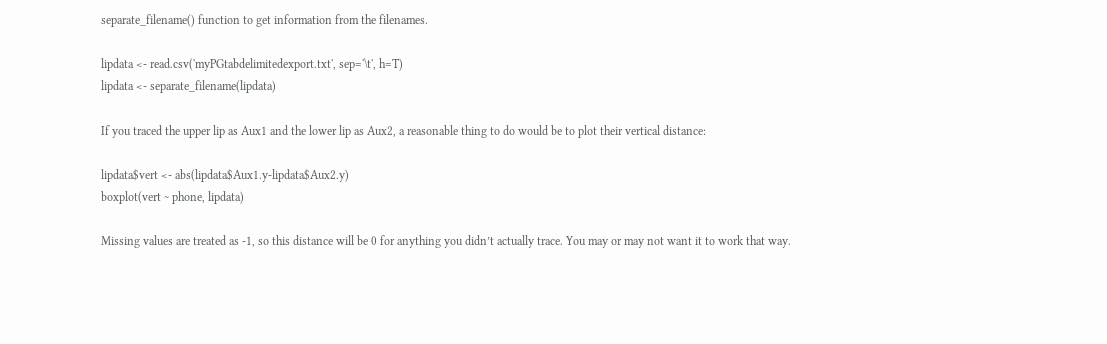separate_filename() function to get information from the filenames.

lipdata <- read.csv('myPGtabdelimitedexport.txt', sep='\t', h=T)
lipdata <- separate_filename(lipdata)

If you traced the upper lip as Aux1 and the lower lip as Aux2, a reasonable thing to do would be to plot their vertical distance:

lipdata$vert <- abs(lipdata$Aux1.y-lipdata$Aux2.y)
boxplot(vert ~ phone, lipdata)

Missing values are treated as -1, so this distance will be 0 for anything you didn’t actually trace. You may or may not want it to work that way.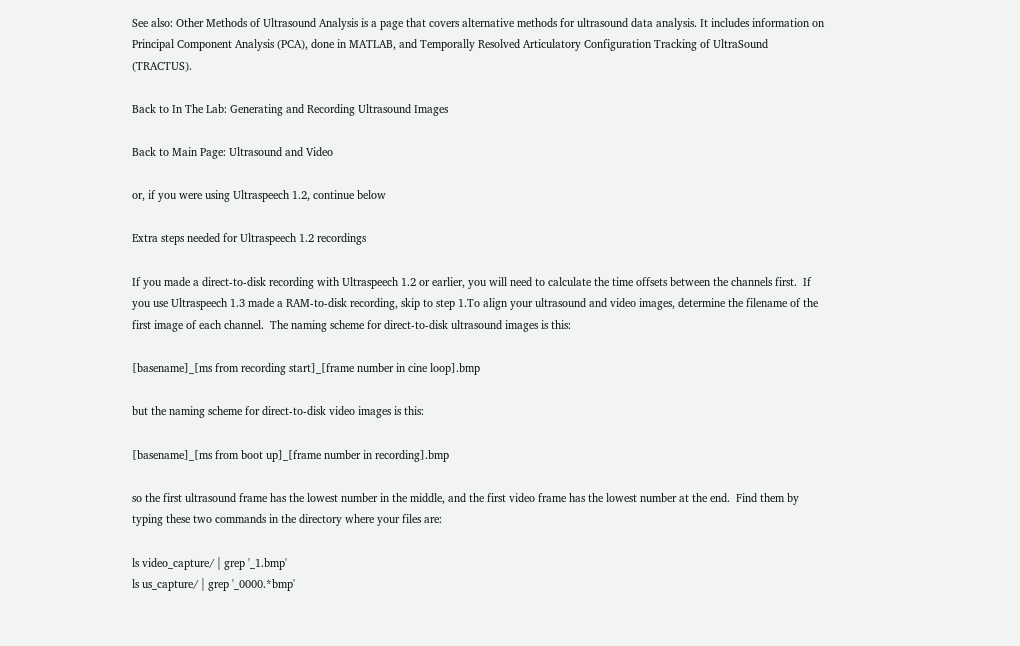See also: Other Methods of Ultrasound Analysis is a page that covers alternative methods for ultrasound data analysis. It includes information on Principal Component Analysis (PCA), done in MATLAB, and Temporally Resolved Articulatory Configuration Tracking of UltraSound (TRACTUS).

Back to In The Lab: Generating and Recording Ultrasound Images

Back to Main Page: Ultrasound and Video

or, if you were using Ultraspeech 1.2, continue below

Extra steps needed for Ultraspeech 1.2 recordings

If you made a direct-to-disk recording with Ultraspeech 1.2 or earlier, you will need to calculate the time offsets between the channels first.  If you use Ultraspeech 1.3 made a RAM-to-disk recording, skip to step 1.To align your ultrasound and video images, determine the filename of the first image of each channel.  The naming scheme for direct-to-disk ultrasound images is this:

[basename]_[ms from recording start]_[frame number in cine loop].bmp

but the naming scheme for direct-to-disk video images is this:

[basename]_[ms from boot up]_[frame number in recording].bmp

so the first ultrasound frame has the lowest number in the middle, and the first video frame has the lowest number at the end.  Find them by typing these two commands in the directory where your files are:

ls video_capture/ | grep '_1.bmp'
ls us_capture/ | grep '_0000.*bmp'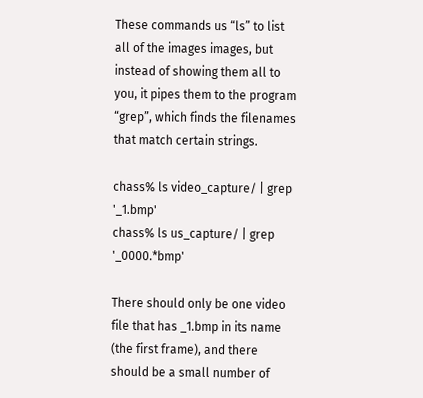These commands us “ls” to list all of the images images, but instead of showing them all to you, it pipes them to the program “grep”, which finds the filenames that match certain strings.

chass% ls video_capture/ | grep '_1.bmp'
chass% ls us_capture/ | grep '_0000.*bmp'

There should only be one video file that has _1.bmp in its name (the first frame), and there should be a small number of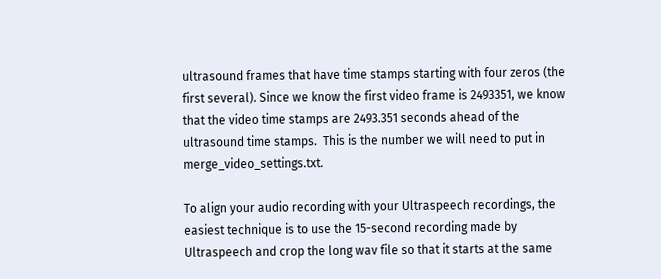ultrasound frames that have time stamps starting with four zeros (the first several). Since we know the first video frame is 2493351, we know that the video time stamps are 2493.351 seconds ahead of the ultrasound time stamps.  This is the number we will need to put in merge_video_settings.txt.

To align your audio recording with your Ultraspeech recordings, the easiest technique is to use the 15-second recording made by Ultraspeech and crop the long wav file so that it starts at the same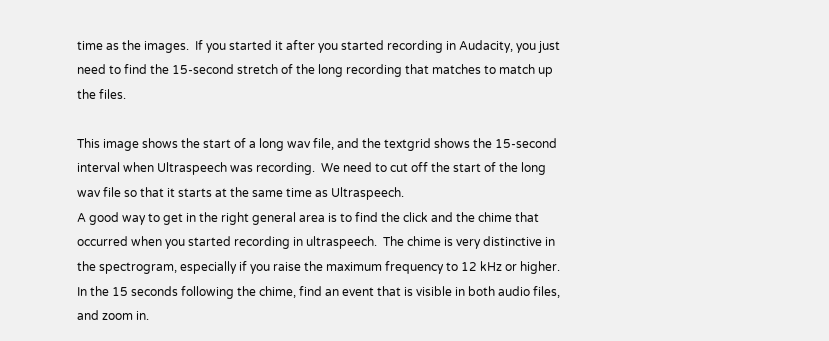time as the images.  If you started it after you started recording in Audacity, you just need to find the 15-second stretch of the long recording that matches to match up the files.

This image shows the start of a long wav file, and the textgrid shows the 15-second interval when Ultraspeech was recording.  We need to cut off the start of the long wav file so that it starts at the same time as Ultraspeech.
A good way to get in the right general area is to find the click and the chime that occurred when you started recording in ultraspeech.  The chime is very distinctive in the spectrogram, especially if you raise the maximum frequency to 12 kHz or higher.
In the 15 seconds following the chime, find an event that is visible in both audio files, and zoom in.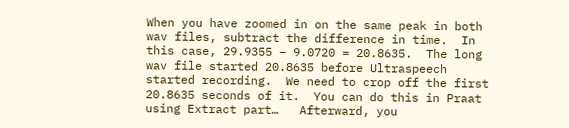When you have zoomed in on the same peak in both wav files, subtract the difference in time.  In this case, 29.9355 – 9.0720 = 20.8635.  The long wav file started 20.8635 before Ultraspeech started recording.  We need to crop off the first 20.8635 seconds of it.  You can do this in Praat using Extract part…   Afterward, you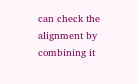can check the alignment by combining it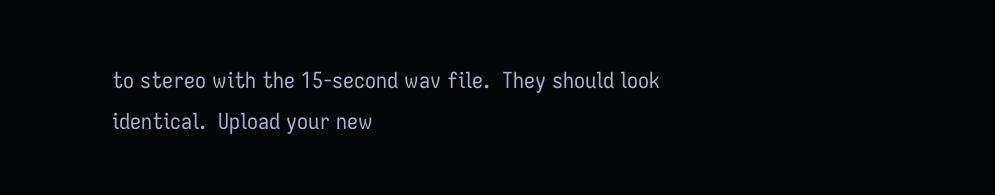to stereo with the 15-second wav file.  They should look identical.  Upload your new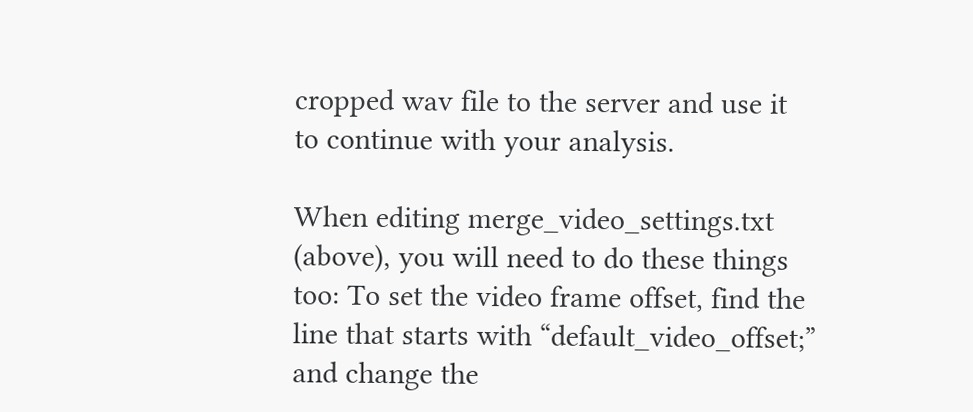cropped wav file to the server and use it to continue with your analysis.

When editing merge_video_settings.txt (above), you will need to do these things too: To set the video frame offset, find the line that starts with “default_video_offset;” and change the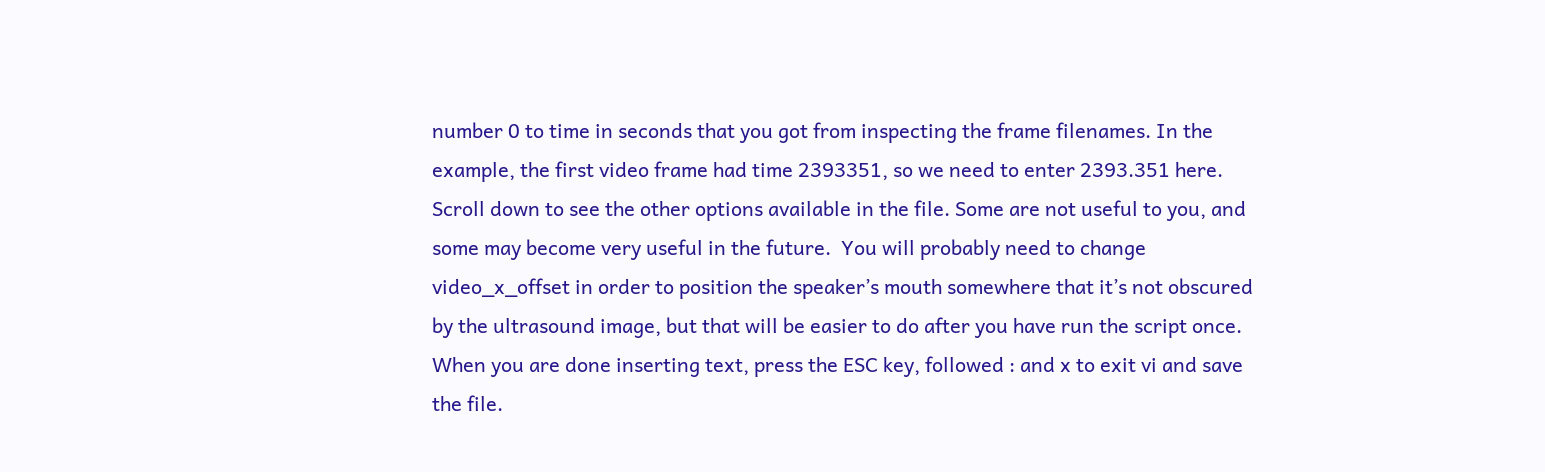number 0 to time in seconds that you got from inspecting the frame filenames. In the example, the first video frame had time 2393351, so we need to enter 2393.351 here.  Scroll down to see the other options available in the file. Some are not useful to you, and some may become very useful in the future.  You will probably need to change video_x_offset in order to position the speaker’s mouth somewhere that it’s not obscured by the ultrasound image, but that will be easier to do after you have run the script once. When you are done inserting text, press the ESC key, followed : and x to exit vi and save the file.